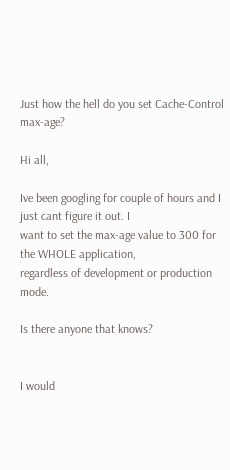Just how the hell do you set Cache-Control max-age?

Hi all,

Ive been googling for couple of hours and I just cant figure it out. I
want to set the max-age value to 300 for the WHOLE application,
regardless of development or production mode.

Is there anyone that knows?


I would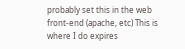probably set this in the web front-end (apache, etc) This is
where I do expires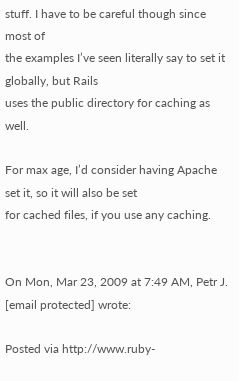stuff. I have to be careful though since most of
the examples I’ve seen literally say to set it globally, but Rails
uses the public directory for caching as well.

For max age, I’d consider having Apache set it, so it will also be set
for cached files, if you use any caching.


On Mon, Mar 23, 2009 at 7:49 AM, Petr J.
[email protected] wrote:

Posted via http://www.ruby-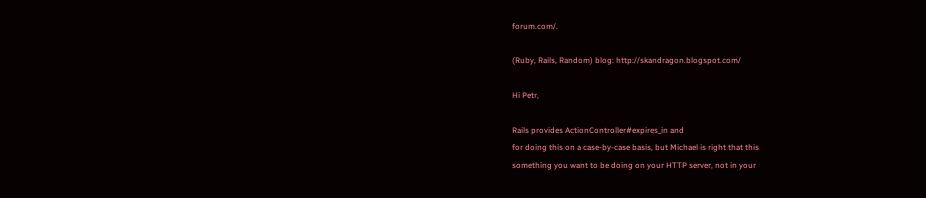forum.com/.

(Ruby, Rails, Random) blog: http://skandragon.blogspot.com/

Hi Petr,

Rails provides ActionController#expires_in and
for doing this on a case-by-case basis, but Michael is right that this
something you want to be doing on your HTTP server, not in your